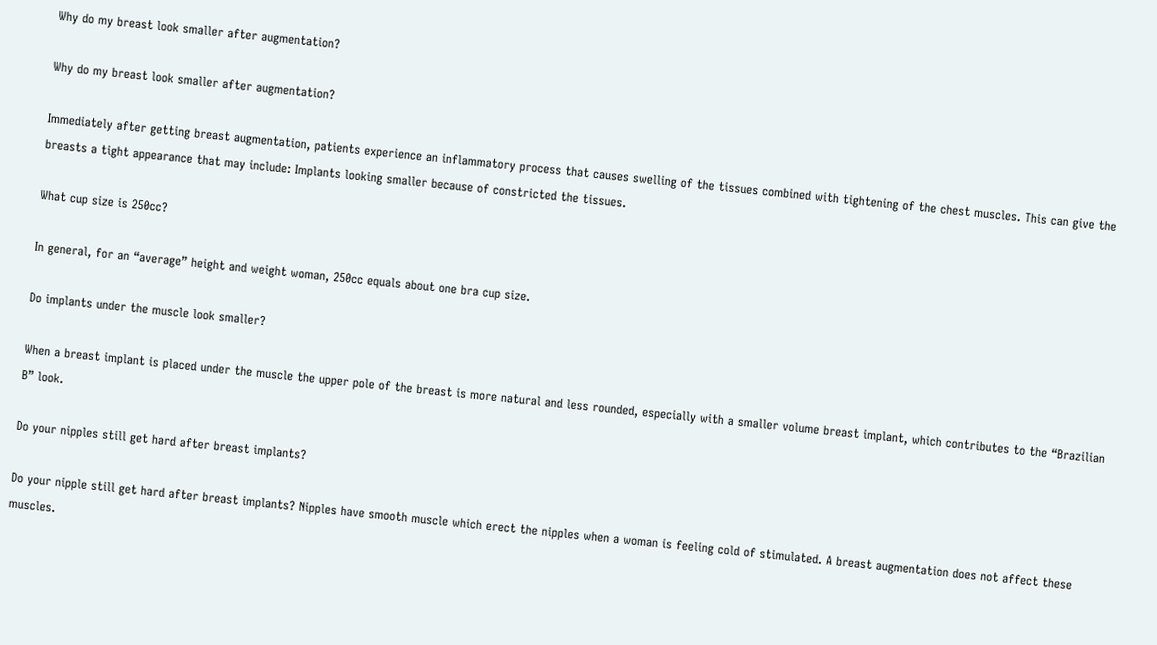Why do my breast look smaller after augmentation?

Why do my breast look smaller after augmentation?

Immediately after getting breast augmentation, patients experience an inflammatory process that causes swelling of the tissues combined with tightening of the chest muscles. This can give the breasts a tight appearance that may include: Implants looking smaller because of constricted the tissues.

What cup size is 250cc?

In general, for an “average” height and weight woman, 250cc equals about one bra cup size.

Do implants under the muscle look smaller?

When a breast implant is placed under the muscle the upper pole of the breast is more natural and less rounded, especially with a smaller volume breast implant, which contributes to the “Brazilian B” look.

Do your nipples still get hard after breast implants?

Do your nipple still get hard after breast implants? Nipples have smooth muscle which erect the nipples when a woman is feeling cold of stimulated. A breast augmentation does not affect these muscles.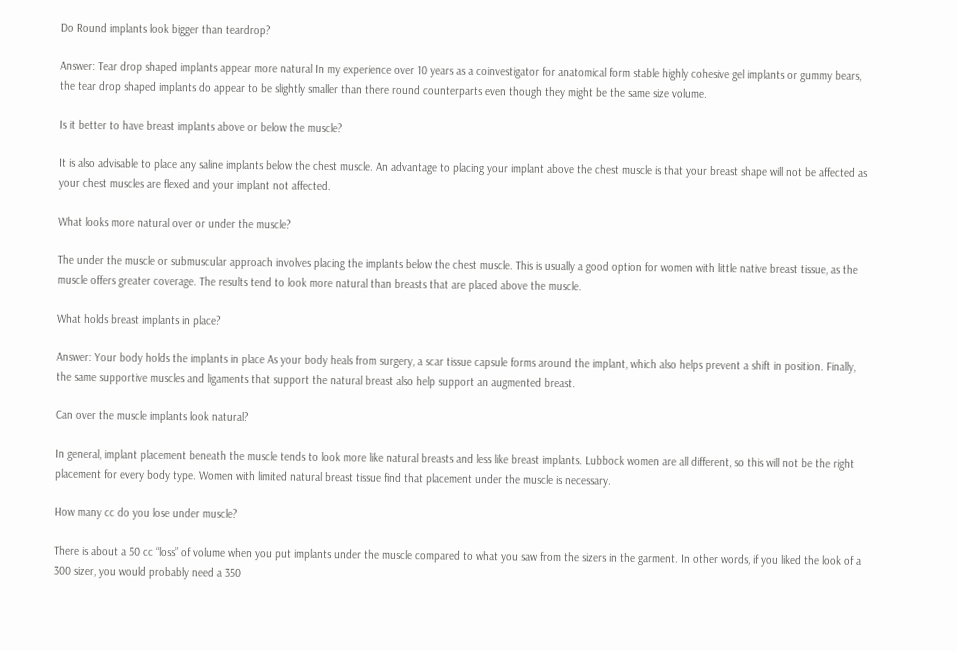Do Round implants look bigger than teardrop?

Answer: Tear drop shaped implants appear more natural In my experience over 10 years as a coinvestigator for anatomical form stable highly cohesive gel implants or gummy bears, the tear drop shaped implants do appear to be slightly smaller than there round counterparts even though they might be the same size volume.

Is it better to have breast implants above or below the muscle?

It is also advisable to place any saline implants below the chest muscle. An advantage to placing your implant above the chest muscle is that your breast shape will not be affected as your chest muscles are flexed and your implant not affected.

What looks more natural over or under the muscle?

The under the muscle or submuscular approach involves placing the implants below the chest muscle. This is usually a good option for women with little native breast tissue, as the muscle offers greater coverage. The results tend to look more natural than breasts that are placed above the muscle.

What holds breast implants in place?

Answer: Your body holds the implants in place As your body heals from surgery, a scar tissue capsule forms around the implant, which also helps prevent a shift in position. Finally, the same supportive muscles and ligaments that support the natural breast also help support an augmented breast.

Can over the muscle implants look natural?

In general, implant placement beneath the muscle tends to look more like natural breasts and less like breast implants. Lubbock women are all different, so this will not be the right placement for every body type. Women with limited natural breast tissue find that placement under the muscle is necessary.

How many cc do you lose under muscle?

There is about a 50 cc “loss” of volume when you put implants under the muscle compared to what you saw from the sizers in the garment. In other words, if you liked the look of a 300 sizer, you would probably need a 350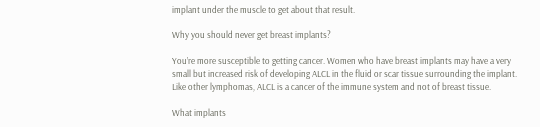implant under the muscle to get about that result.

Why you should never get breast implants?

You’re more susceptible to getting cancer. Women who have breast implants may have a very small but increased risk of developing ALCL in the fluid or scar tissue surrounding the implant. Like other lymphomas, ALCL is a cancer of the immune system and not of breast tissue.

What implants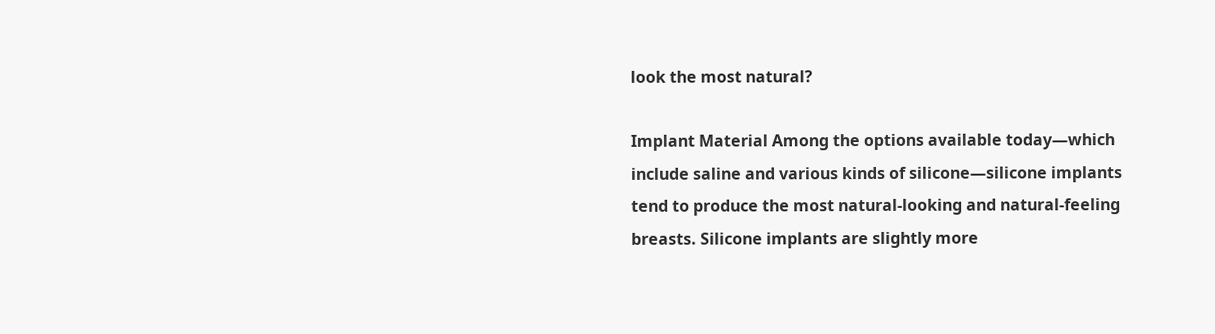look the most natural?

Implant Material Among the options available today—which include saline and various kinds of silicone—silicone implants tend to produce the most natural-looking and natural-feeling breasts. Silicone implants are slightly more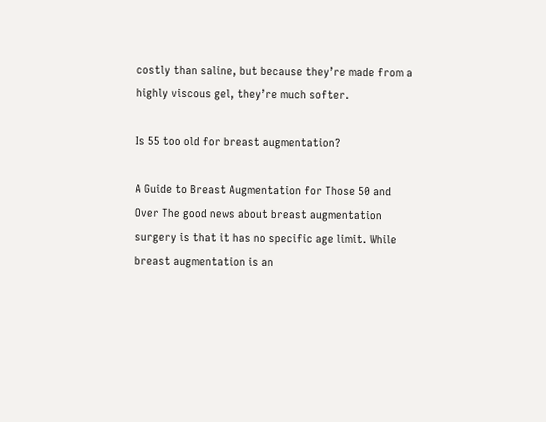costly than saline, but because they’re made from a highly viscous gel, they’re much softer.

Is 55 too old for breast augmentation?

A Guide to Breast Augmentation for Those 50 and Over The good news about breast augmentation surgery is that it has no specific age limit. While breast augmentation is an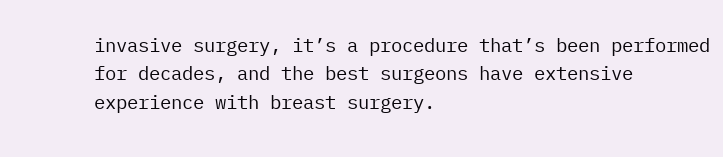invasive surgery, it’s a procedure that’s been performed for decades, and the best surgeons have extensive experience with breast surgery.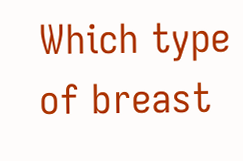Which type of breast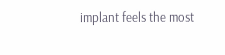implant feels the most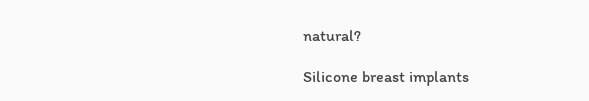natural?

Silicone breast implants